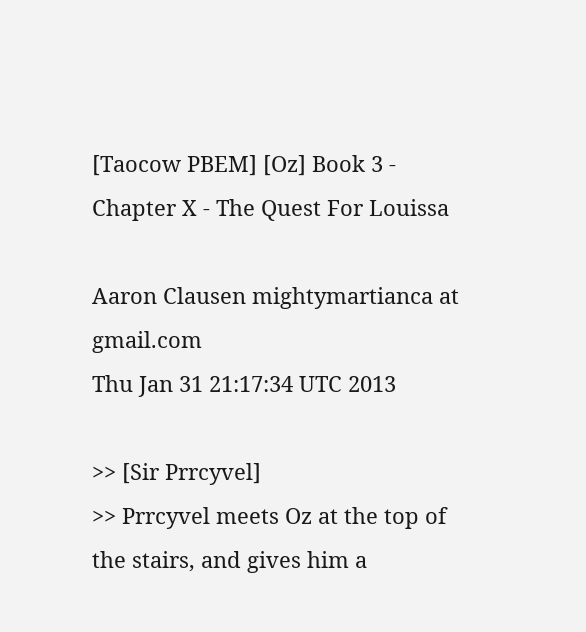[Taocow PBEM] [Oz] Book 3 - Chapter X - The Quest For Louissa

Aaron Clausen mightymartianca at gmail.com
Thu Jan 31 21:17:34 UTC 2013

>> [Sir Prrcyvel]
>> Prrcyvel meets Oz at the top of the stairs, and gives him a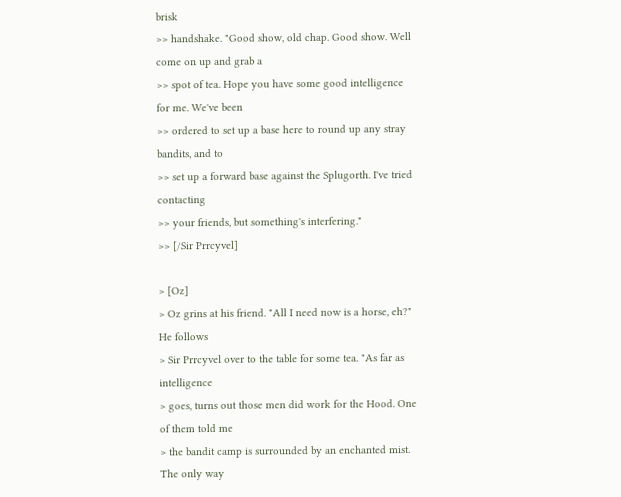brisk
>> handshake. "Good show, old chap. Good show. Well come on up and grab a
>> spot of tea. Hope you have some good intelligence for me. We've been
>> ordered to set up a base here to round up any stray bandits, and to
>> set up a forward base against the Splugorth. I've tried contacting
>> your friends, but something's interfering."
>> [/Sir Prrcyvel]

> [Oz]
> Oz grins at his friend. "All I need now is a horse, eh?" He follows
> Sir Prrcyvel over to the table for some tea. "As far as intelligence
> goes, turns out those men did work for the Hood. One of them told me
> the bandit camp is surrounded by an enchanted mist. The only way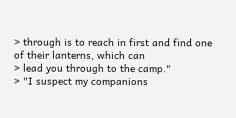> through is to reach in first and find one of their lanterns, which can
> lead you through to the camp."
> "I suspect my companions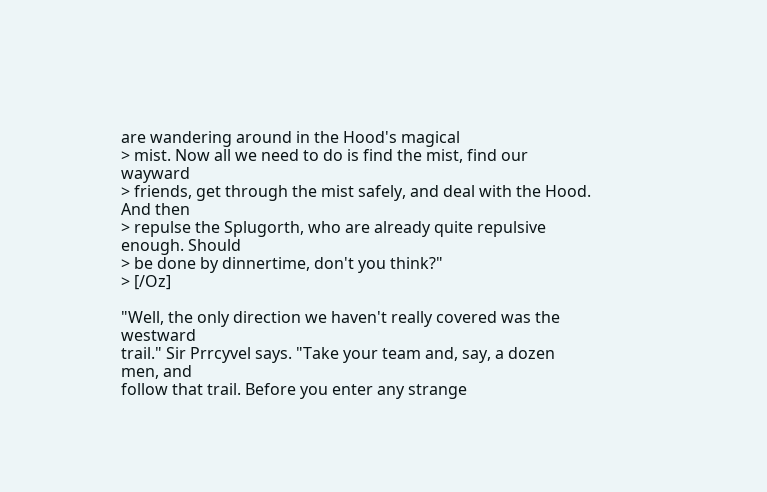are wandering around in the Hood's magical
> mist. Now all we need to do is find the mist, find our wayward
> friends, get through the mist safely, and deal with the Hood. And then
> repulse the Splugorth, who are already quite repulsive enough. Should
> be done by dinnertime, don't you think?"
> [/Oz]

"Well, the only direction we haven't really covered was the westward
trail." Sir Prrcyvel says. "Take your team and, say, a dozen men, and
follow that trail. Before you enter any strange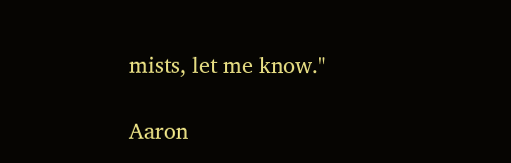mists, let me know."

Aaron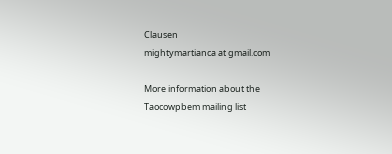Clausen
mightymartianca at gmail.com

More information about the Taocowpbem mailing list